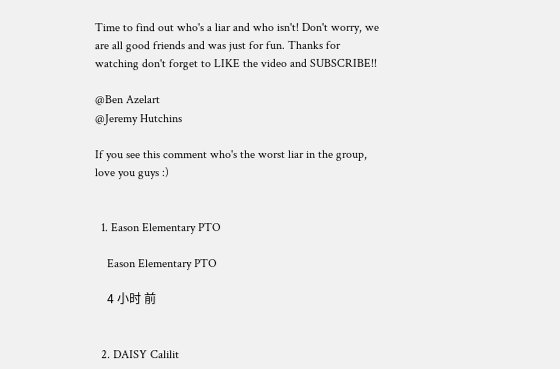Time to find out who's a liar and who isn't! Don't worry, we are all good friends and was just for fun. Thanks for watching don't forget to LIKE the video and SUBSCRIBE!!

@Ben Azelart
@Jeremy Hutchins

If you see this comment who's the worst liar in the group, love you guys :)


  1. Eason Elementary PTO

    Eason Elementary PTO

    4 小时 前


  2. DAISY Calilit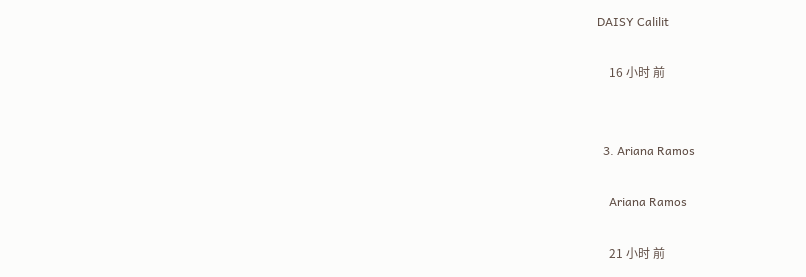DAISY Calilit

    16 小时 前


  3. Ariana Ramos

    Ariana Ramos

    21 小时 前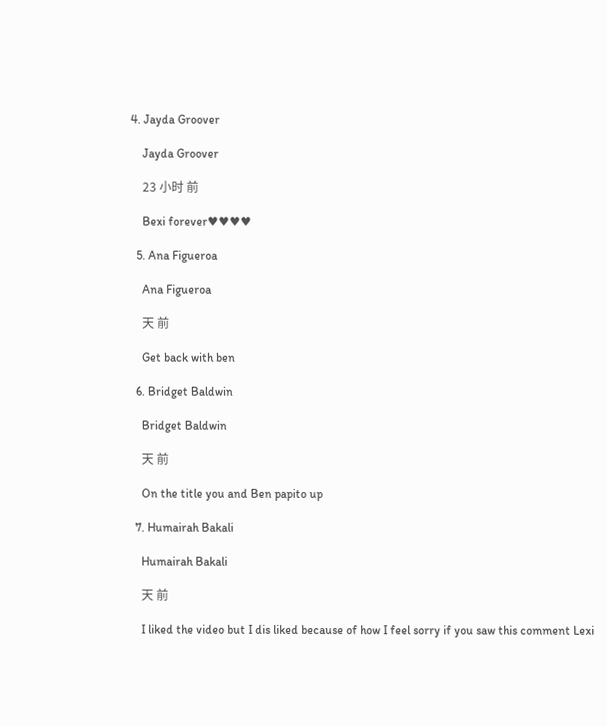4. Jayda Groover

    Jayda Groover

    23 小时 前

    Bexi forever♥♥♥♥

  5. Ana Figueroa

    Ana Figueroa

    天 前

    Get back with ben

  6. Bridget Baldwin

    Bridget Baldwin

    天 前

    On the title you and Ben papito up

  7. Humairah Bakali

    Humairah Bakali

    天 前

    I liked the video but I dis liked because of how I feel sorry if you saw this comment Lexi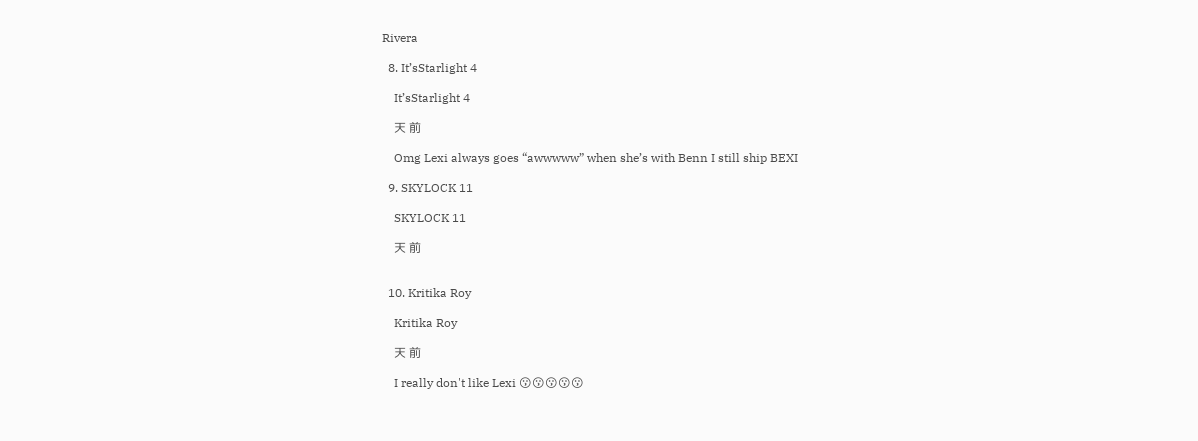Rivera

  8. It’sStarlight 4

    It’sStarlight 4

    天 前

    Omg Lexi always goes “awwwww” when she’s with Benn I still ship BEXI

  9. SKYLOCK 11

    SKYLOCK 11

    天 前


  10. Kritika Roy

    Kritika Roy

    天 前

    I really don't like Lexi 😗😗😗😗😗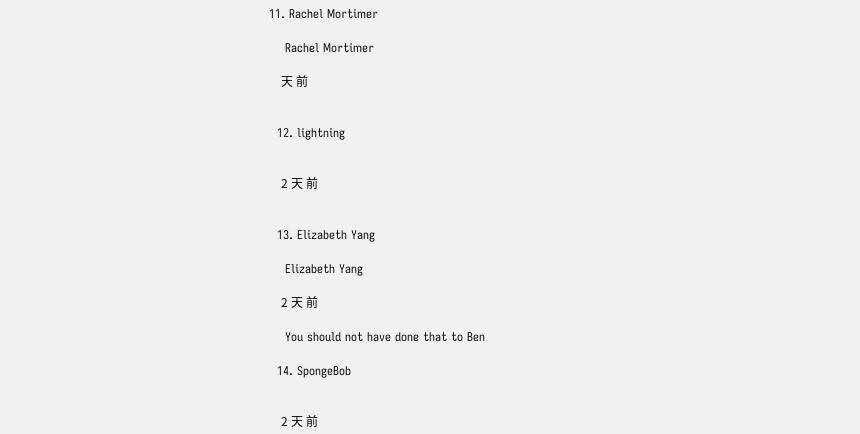11. Rachel Mortimer

    Rachel Mortimer

    天 前


  12. lightning


    2 天 前


  13. Elizabeth Yang

    Elizabeth Yang

    2 天 前

    You should not have done that to Ben

  14. SpongeBob


    2 天 前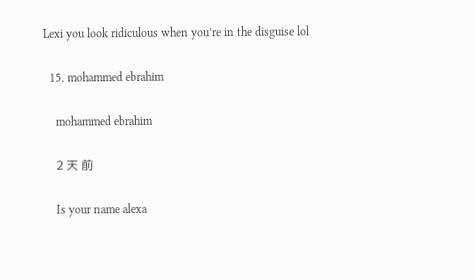Lexi you look ridiculous when you’re in the disguise lol

  15. mohammed ebrahim

    mohammed ebrahim

    2 天 前

    Is your name alexa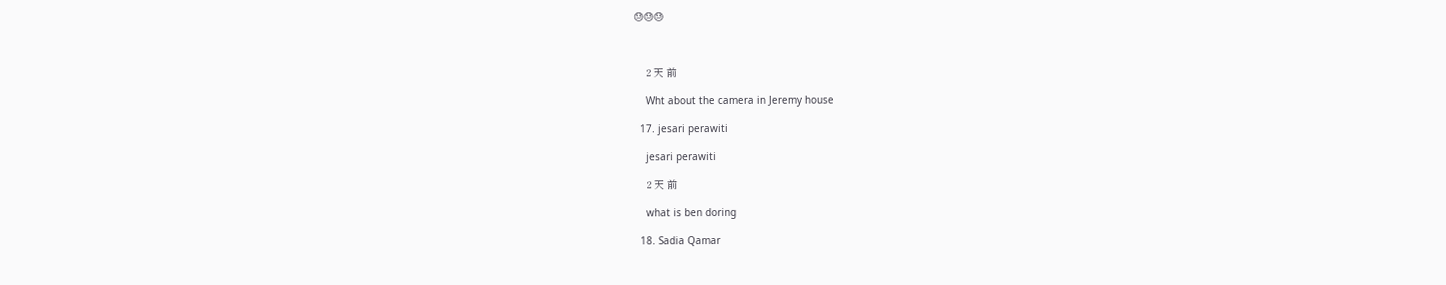😓😓😓



    2 天 前

    Wht about the camera in Jeremy house

  17. jesari perawiti

    jesari perawiti

    2 天 前

    what is ben doring

  18. Sadia Qamar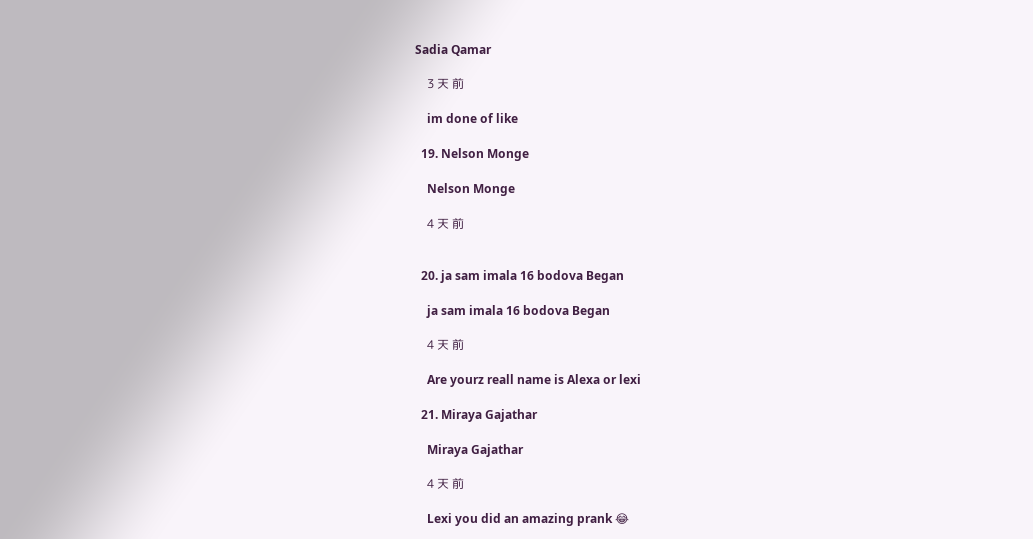Sadia Qamar

    3 天 前

    im done of like

  19. Nelson Monge

    Nelson Monge

    4 天 前


  20. ja sam imala 16 bodova Began

    ja sam imala 16 bodova Began

    4 天 前

    Are yourz reall name is Alexa or lexi

  21. Miraya Gajathar

    Miraya Gajathar

    4 天 前

    Lexi you did an amazing prank 😂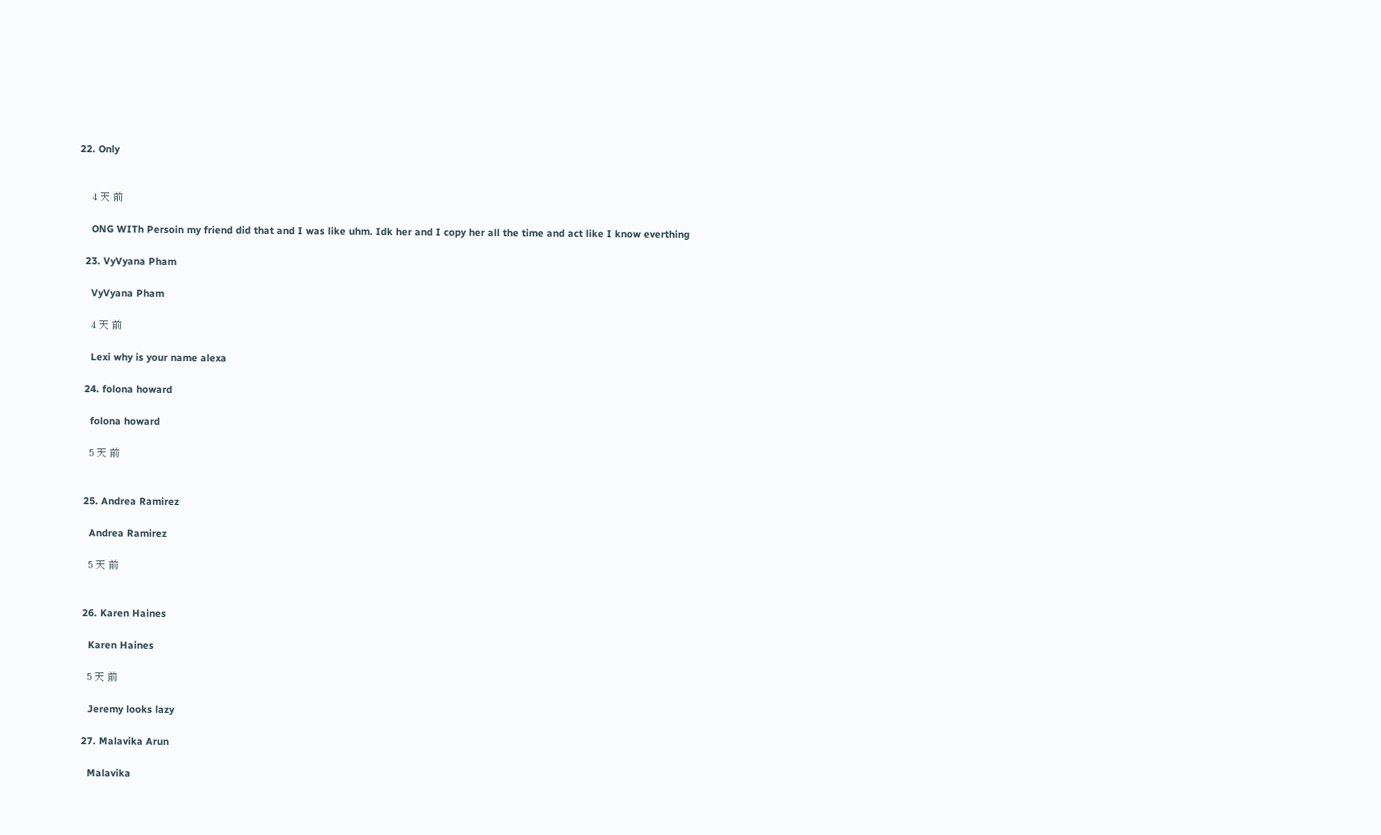22. Only


    4 天 前

    ONG WITh Persoin my friend did that and I was like uhm. Idk her and I copy her all the time and act like I know everthing

  23. VyVyana Pham

    VyVyana Pham

    4 天 前

    Lexi why is your name alexa

  24. folona howard

    folona howard

    5 天 前


  25. Andrea Ramirez

    Andrea Ramirez

    5 天 前


  26. Karen Haines

    Karen Haines

    5 天 前

    Jeremy looks lazy

  27. Malavika Arun

    Malavika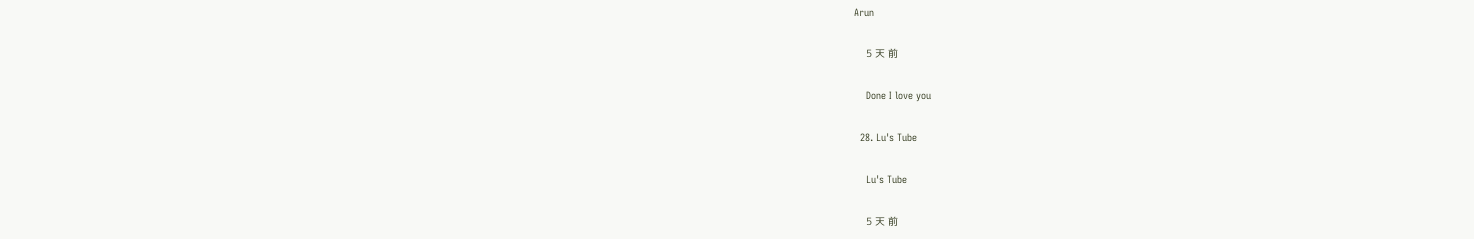Arun

    5 天 前

    Done I love you

  28. Lu's Tube

    Lu's Tube

    5 天 前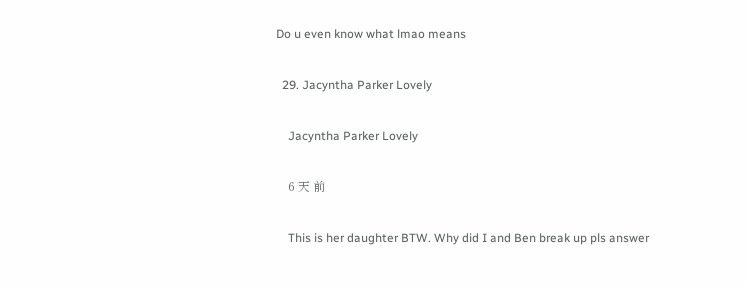Do u even know what lmao means

  29. Jacyntha Parker Lovely

    Jacyntha Parker Lovely

    6 天 前

    This is her daughter BTW. Why did I and Ben break up pls answer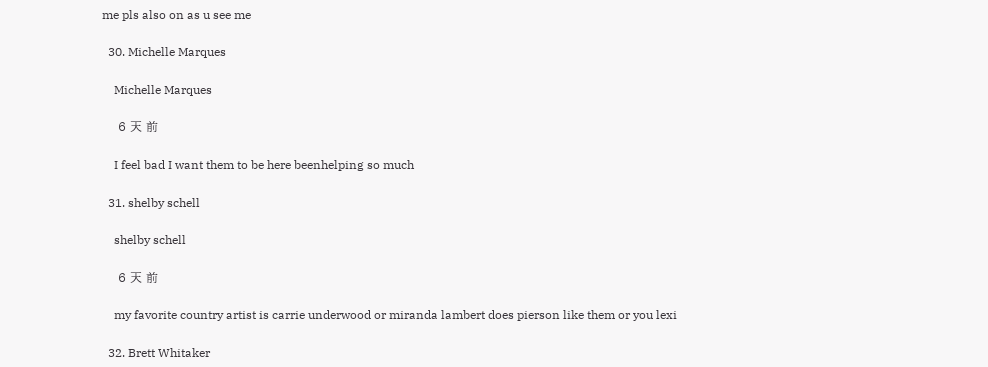me pls also on as u see me

  30. Michelle Marques

    Michelle Marques

    6 天 前

    I feel bad I want them to be here beenhelping so much

  31. shelby schell

    shelby schell

    6 天 前

    my favorite country artist is carrie underwood or miranda lambert does pierson like them or you lexi

  32. Brett Whitaker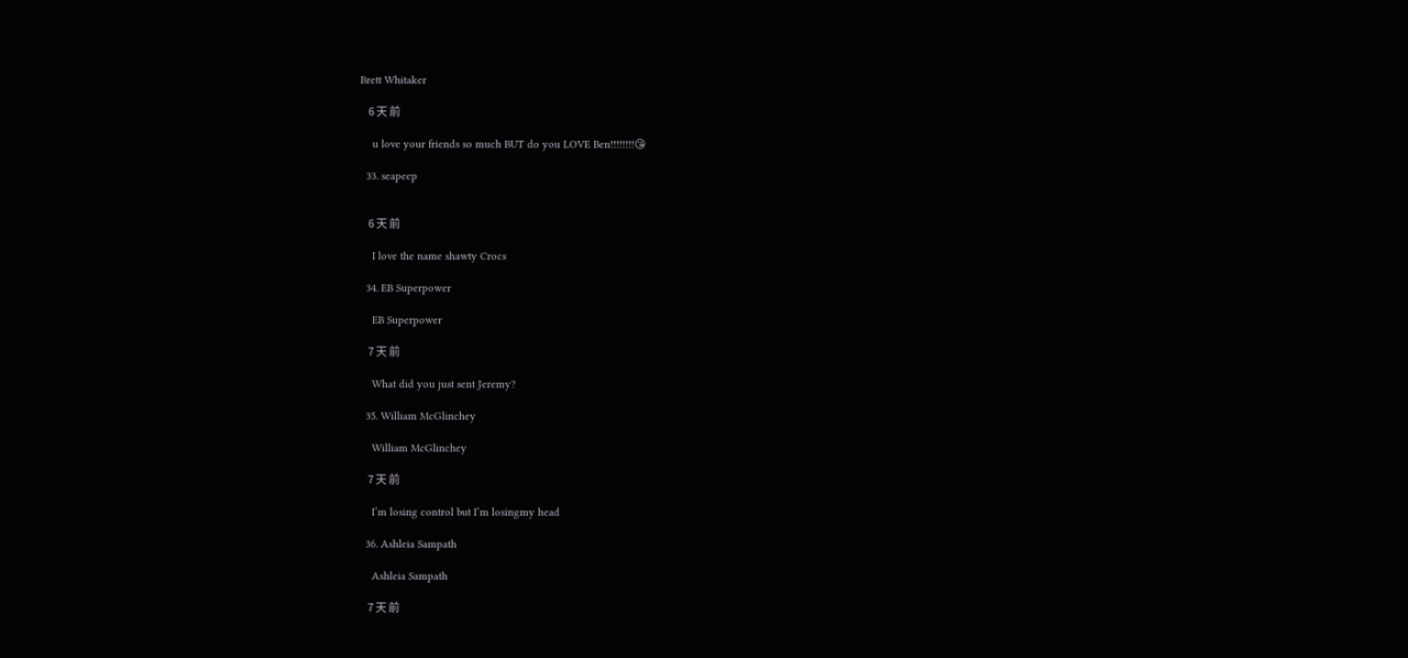Brett Whitaker

    6 天 前

    u love your friends so much BUT do you LOVE Ben!!!!!!!!😘

  33. seapeep


    6 天 前

    I love the name shawty Crocs

  34. EB Superpower

    EB Superpower

    7 天 前

    What did you just sent Jeremy?

  35. William McGlinchey

    William McGlinchey

    7 天 前

    I’m losing control but I’m losingmy head

  36. Ashleia Sampath

    Ashleia Sampath

    7 天 前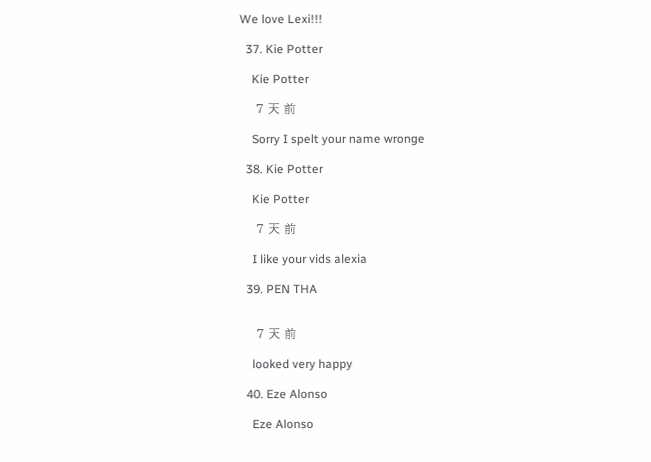We love Lexi!!!

  37. Kie Potter

    Kie Potter

    7 天 前

    Sorry I spelt your name wronge

  38. Kie Potter

    Kie Potter

    7 天 前

    I like your vids alexia

  39. PEN THA


    7 天 前

    looked very happy

  40. Eze Alonso

    Eze Alonso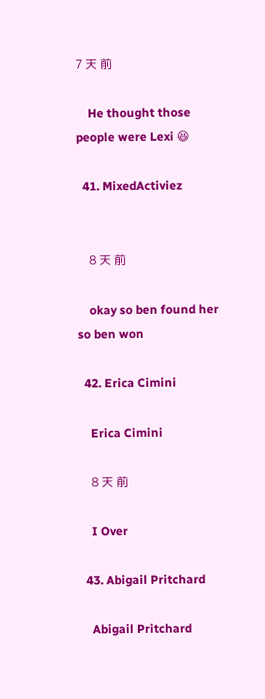7 天 前

    He thought those people were Lexi 😆

  41. MixedActiviez


    8 天 前

    okay so ben found her so ben won

  42. Erica Cimini

    Erica Cimini

    8 天 前

    I Over

  43. Abigail Pritchard

    Abigail Pritchard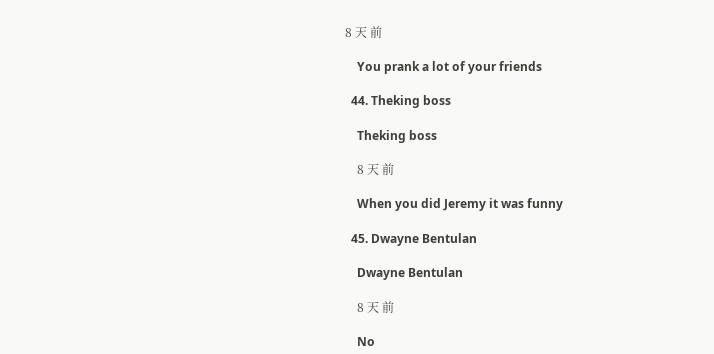8 天 前

    You prank a lot of your friends

  44. Theking boss

    Theking boss

    8 天 前

    When you did Jeremy it was funny

  45. Dwayne Bentulan

    Dwayne Bentulan

    8 天 前

    No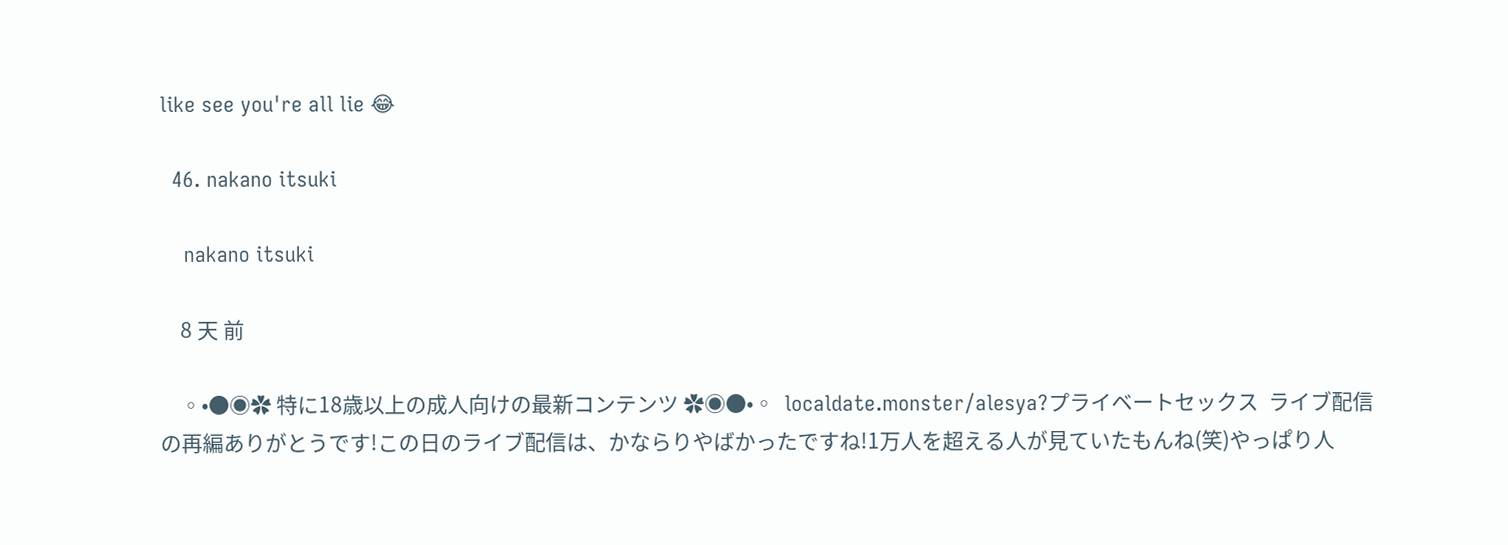like see you're all lie 😂

  46. nakano itsuki

    nakano itsuki

    8 天 前

    ◦•●◉✿ 特に18歳以上の成人向けの最新コンテンツ ✿◉●•◦  localdate.monster/alesya?プライベートセックス  ライブ配信の再編ありがとうです!この日のライブ配信は、かならりやばかったですね!1万人を超える人が見ていたもんね(笑)やっぱり人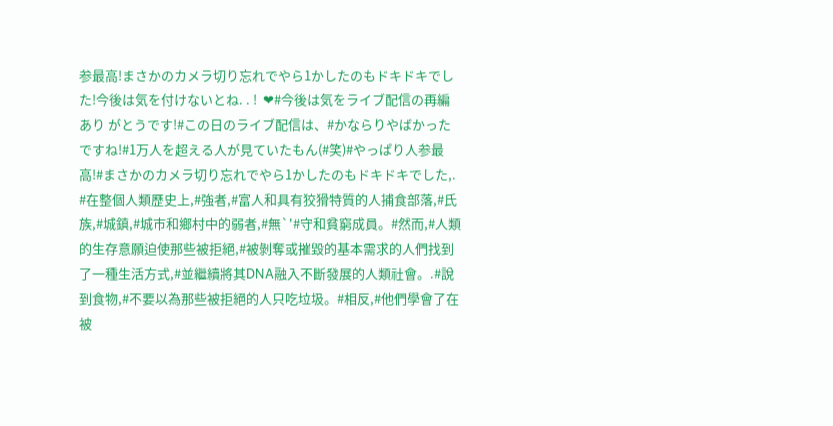参最高!まさかのカメラ切り忘れでやら1かしたのもドキドキでした!今後は気を付けないとね. . !  ❤#今後は気をライブ配信の再編あり がとうです!#この日のライブ配信は、#かならりやばかったですね!#1万人を超える人が見ていたもん(#笑)#やっぱり人参最高!#まさかのカメラ切り忘れでやら1かしたのもドキドキでした,. #在整個人類歷史上,#強者,#富人和具有狡猾特質的人捕食部落,#氏族,#城鎮,#城市和鄉村中的弱者,#無`'#守和貧窮成員。#然而,#人類的生存意願迫使那些被拒絕,#被剝奪或摧毀的基本需求的人們找到了一種生活方式,#並繼續將其DNA融入不斷發展的人類社會。.#說到食物,#不要以為那些被拒絕的人只吃垃圾。#相反,#他們學會了在被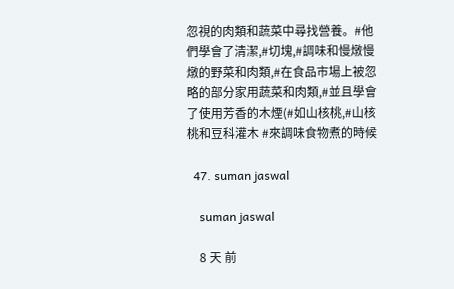忽視的肉類和蔬菜中尋找營養。#他們學會了清潔,#切塊,#調味和慢燉慢燉的野菜和肉類,#在食品市場上被忽略的部分家用蔬菜和肉類,#並且學會了使用芳香的木煙(#如山核桃,#山核桃和豆科灌木 #來調味食物煮的時候

  47. suman jaswal

    suman jaswal

    8 天 前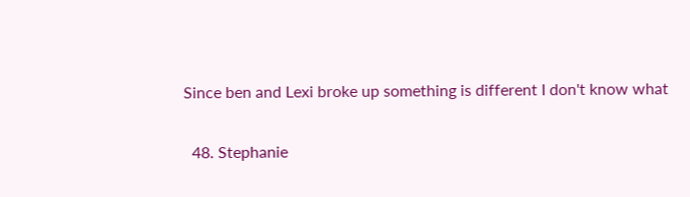Since ben and Lexi broke up something is different I don't know what

  48. Stephanie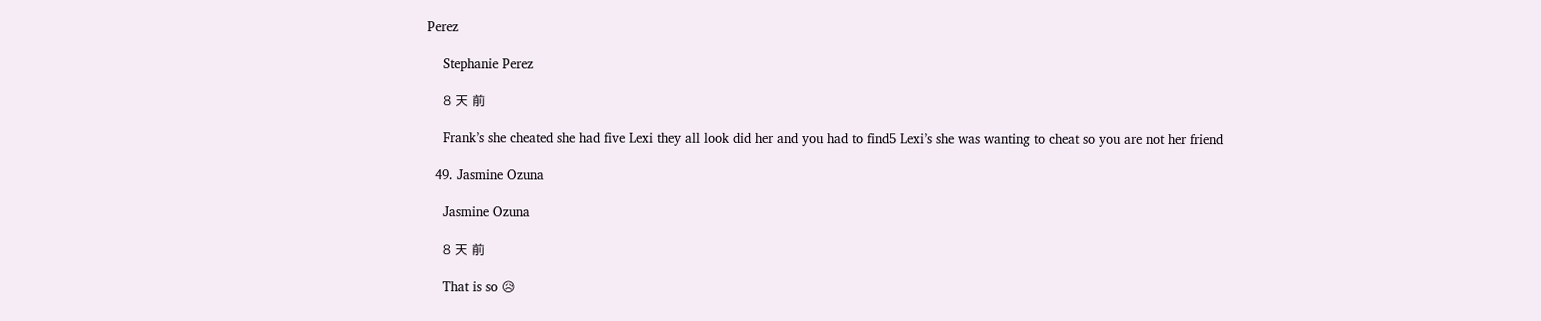Perez

    Stephanie Perez

    8 天 前

    Frank’s she cheated she had five Lexi they all look did her and you had to find5 Lexi’s she was wanting to cheat so you are not her friend

  49. Jasmine Ozuna

    Jasmine Ozuna

    8 天 前

    That is so 😥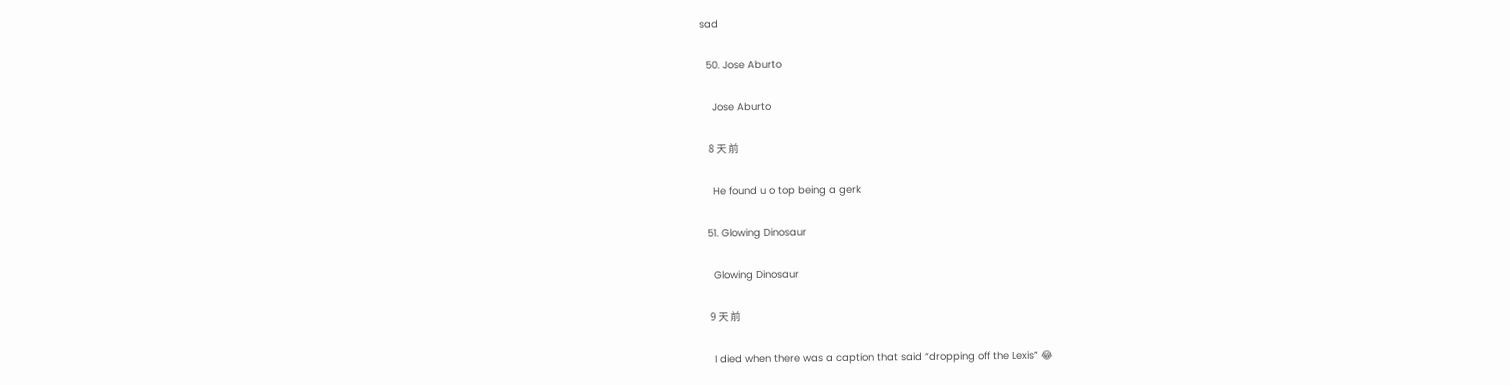sad

  50. Jose Aburto

    Jose Aburto

    8 天 前

    He found u o top being a gerk

  51. Glowing Dinosaur

    Glowing Dinosaur

    9 天 前

    I died when there was a caption that said “dropping off the Lexis” 😂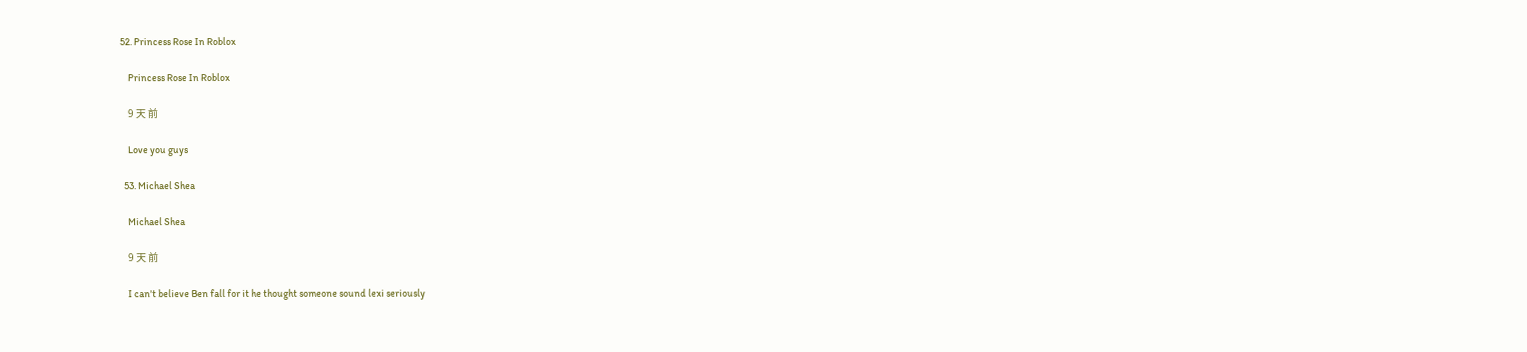52. Princess Rose In Roblox

    Princess Rose In Roblox

    9 天 前

    Love you guys

  53. Michael Shea

    Michael Shea

    9 天 前

    I can't believe Ben fall for it he thought someone sound lexi seriously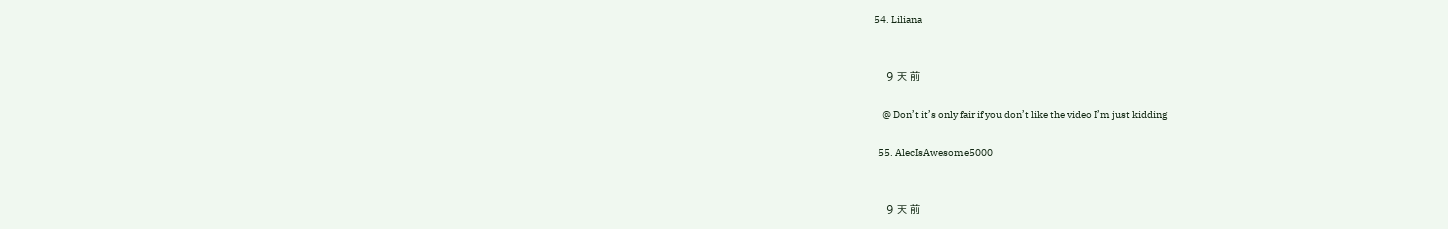54. Liliana


    9 天 前

    @ Don’t it’s only fair if you don’t like the video I’m just kidding

  55. AlecIsAwesome5000


    9 天 前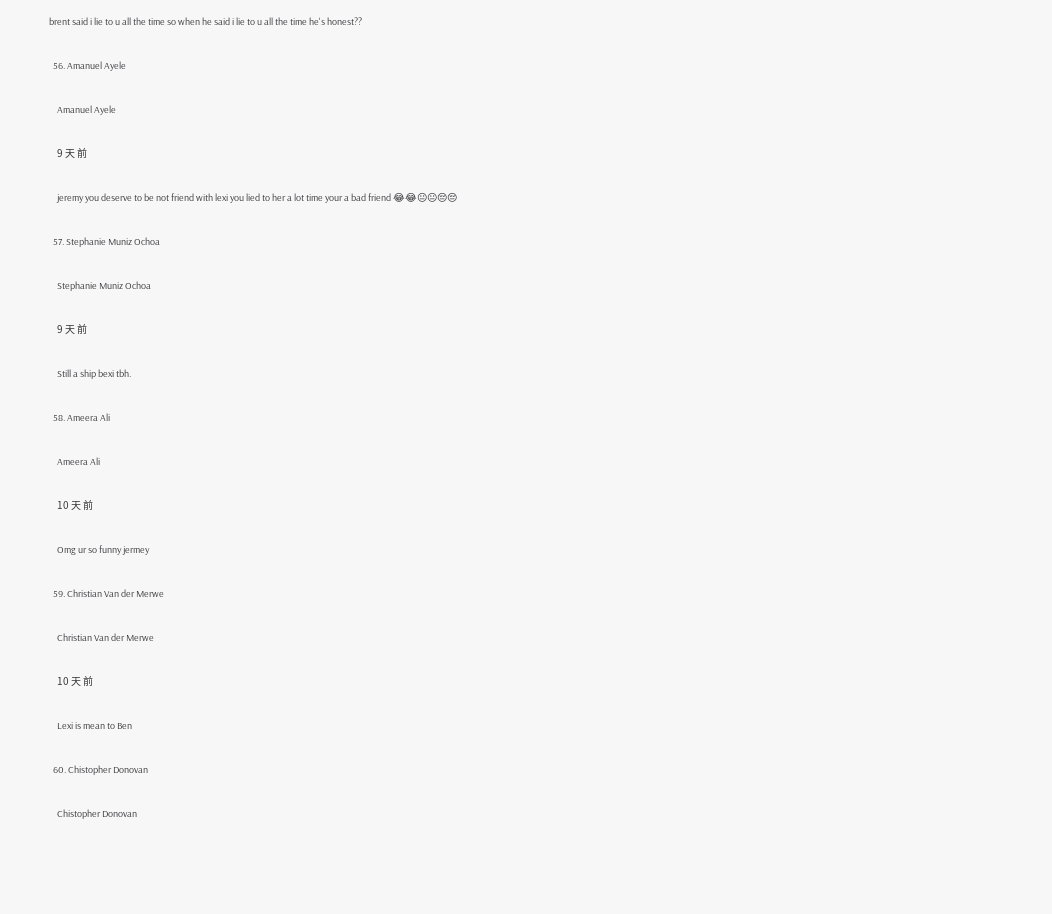brent said i lie to u all the time so when he said i lie to u all the time he's honest??

  56. Amanuel Ayele

    Amanuel Ayele

    9 天 前

    jeremy you deserve to be not friend with lexi you lied to her a lot time your a bad friend 😂😂😐😐😔😔

  57. Stephanie Muniz Ochoa

    Stephanie Muniz Ochoa

    9 天 前

    Still a ship bexi tbh.

  58. Ameera Ali

    Ameera Ali

    10 天 前

    Omg ur so funny jermey

  59. Christian Van der Merwe

    Christian Van der Merwe

    10 天 前

    Lexi is mean to Ben

  60. Chistopher Donovan

    Chistopher Donovan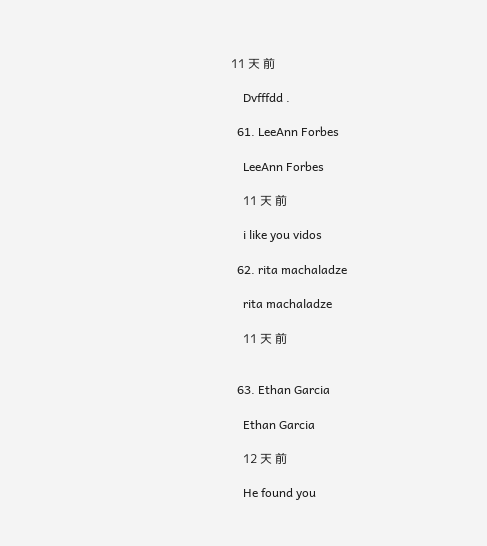11 天 前

    Dvfffdd .

  61. LeeAnn Forbes

    LeeAnn Forbes

    11 天 前

    i like you vidos

  62. rita machaladze

    rita machaladze

    11 天 前


  63. Ethan Garcia

    Ethan Garcia

    12 天 前

    He found you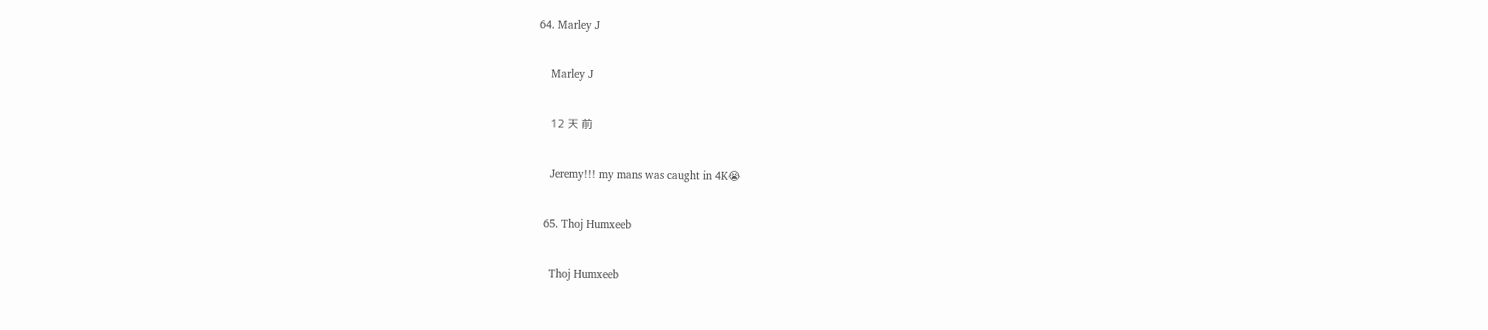64. Marley J

    Marley J

    12 天 前

    Jeremy!!! my mans was caught in 4K😭

  65. Thoj Humxeeb

    Thoj Humxeeb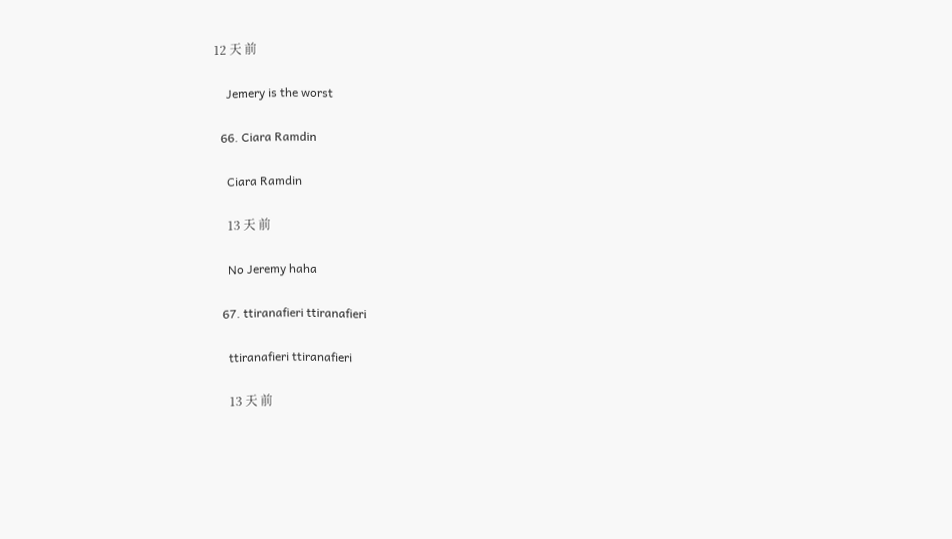12 天 前

    Jemery is the worst

  66. Ciara Ramdin

    Ciara Ramdin

    13 天 前

    No Jeremy haha

  67. ttiranafieri ttiranafieri

    ttiranafieri ttiranafieri

    13 天 前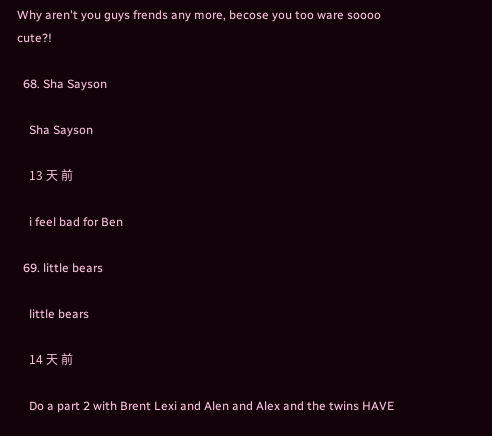Why aren't you guys frends any more, becose you too ware soooo cute?!

  68. Sha Sayson

    Sha Sayson

    13 天 前

    i feel bad for Ben

  69. little bears

    little bears

    14 天 前

    Do a part 2 with Brent Lexi and Alen and Alex and the twins HAVE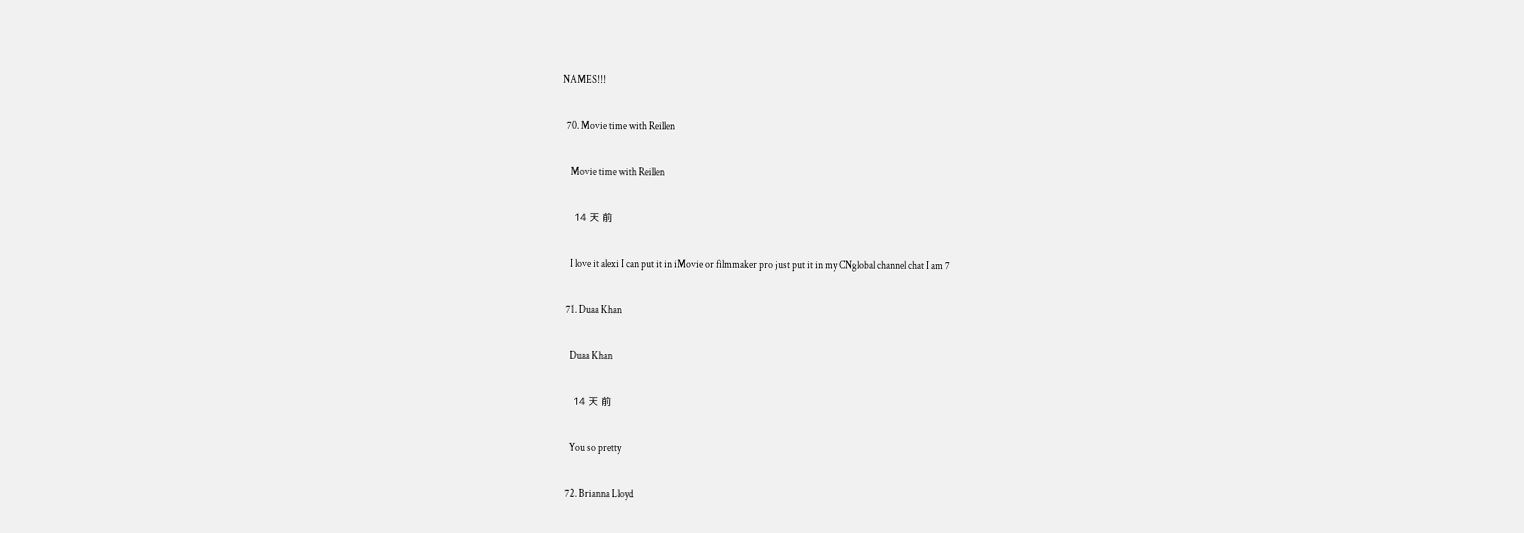NAMES!!!

  70. Movie time with Reillen

    Movie time with Reillen

    14 天 前

    I love it alexi I can put it in iMovie or filmmaker pro just put it in my CNglobal channel chat I am 7

  71. Duaa Khan

    Duaa Khan

    14 天 前

    You so pretty

  72. Brianna Lloyd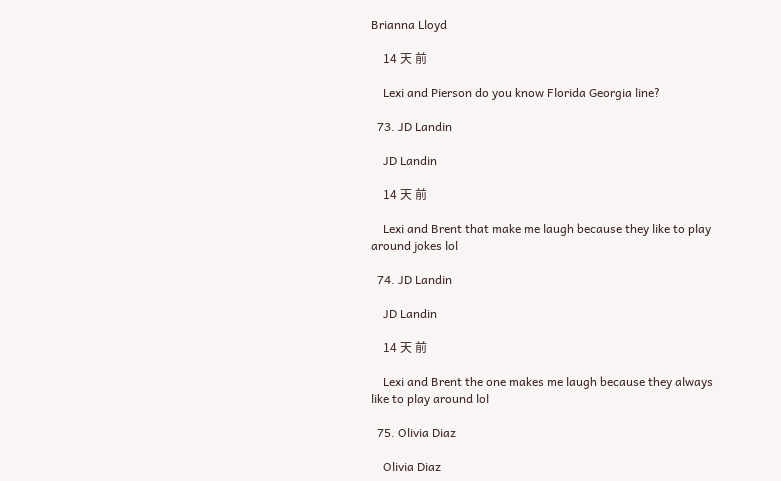Brianna Lloyd

    14 天 前

    Lexi and Pierson do you know Florida Georgia line?

  73. JD Landin

    JD Landin

    14 天 前

    Lexi and Brent that make me laugh because they like to play around jokes lol

  74. JD Landin

    JD Landin

    14 天 前

    Lexi and Brent the one makes me laugh because they always like to play around lol

  75. Olivia Diaz

    Olivia Diaz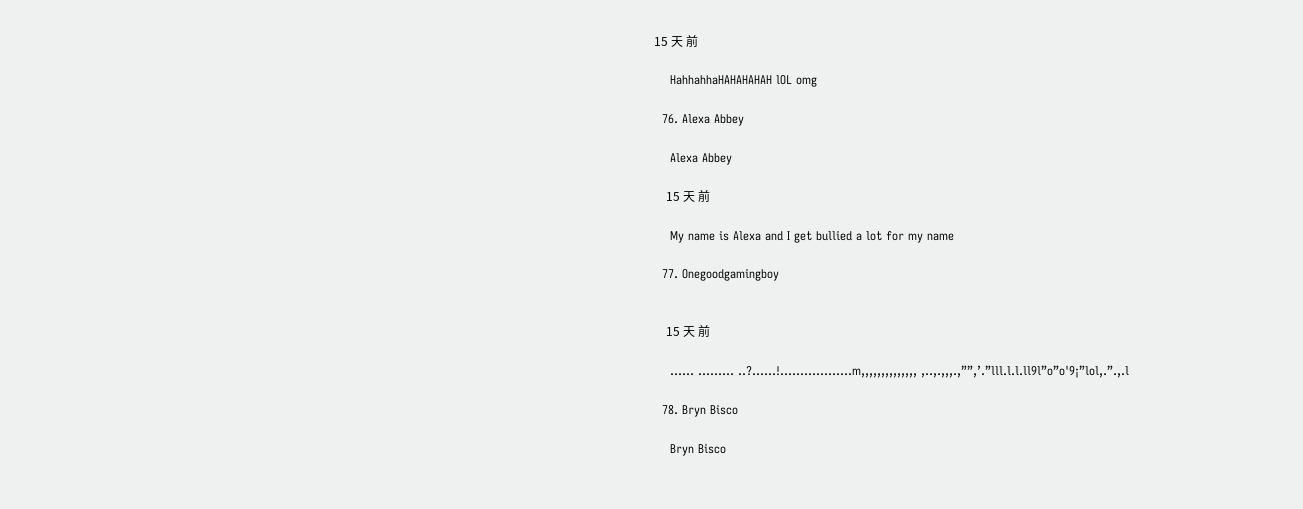15 天 前

    HahhahhaHAHAHAHAH lOL omg

  76. Alexa Abbey

    Alexa Abbey

    15 天 前

    My name is Alexa and I get bullied a lot for my name

  77. Onegoodgamingboy


    15 天 前

    …… ……… ..?……!………………m,,,,,,,,,,,,,, ,..,.,,,.,””,’.”lll.l.l.ll9l”o”o'9¡”lol,.”.,.l

  78. Bryn Bisco

    Bryn Bisco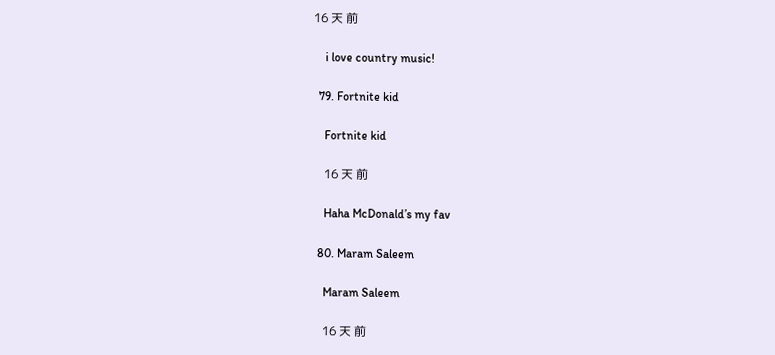16 天 前

    i love country music!

  79. Fortnite kid

    Fortnite kid

    16 天 前

    Haha McDonald’s my fav

  80. Maram Saleem

    Maram Saleem

    16 天 前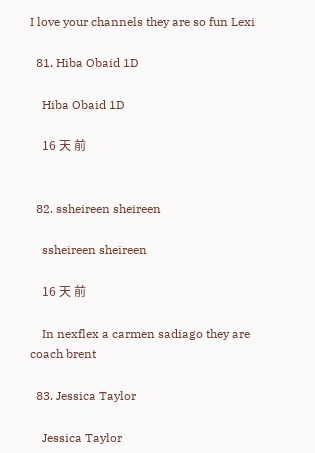I love your channels they are so fun Lexi

  81. Hiba Obaid 1D

    Hiba Obaid 1D

    16 天 前


  82. ssheireen sheireen

    ssheireen sheireen

    16 天 前

    In nexflex a carmen sadiago they are coach brent

  83. Jessica Taylor

    Jessica Taylor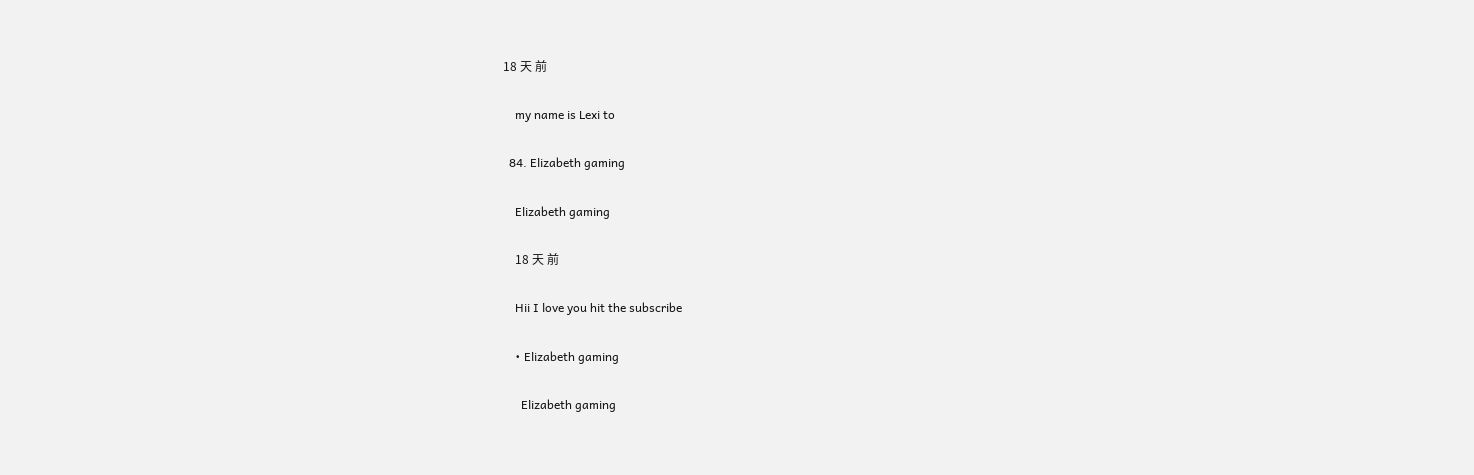18 天 前

    my name is Lexi to

  84. Elizabeth gaming

    Elizabeth gaming

    18 天 前

    Hii I love you hit the subscribe

    • Elizabeth gaming

      Elizabeth gaming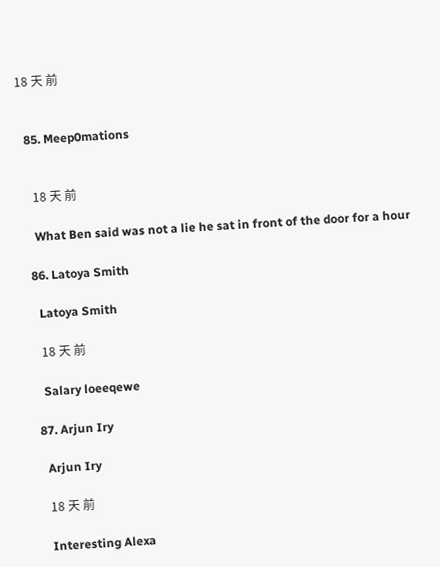18 天 前


  85. Meep0mations


    18 天 前

    What Ben said was not a lie he sat in front of the door for a hour

  86. Latoya Smith

    Latoya Smith

    18 天 前

    Salary loeeqewe

  87. Arjun Iry

    Arjun Iry

    18 天 前

    Interesting Alexa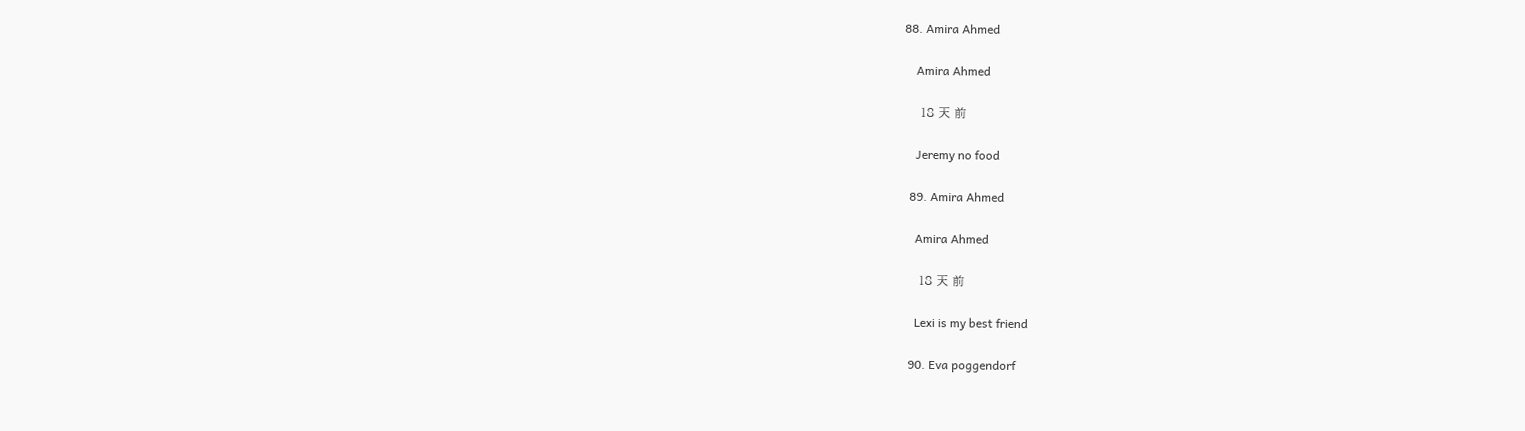88. Amira Ahmed

    Amira Ahmed

    18 天 前

    Jeremy no food

  89. Amira Ahmed

    Amira Ahmed

    18 天 前

    Lexi is my best friend

  90. Eva poggendorf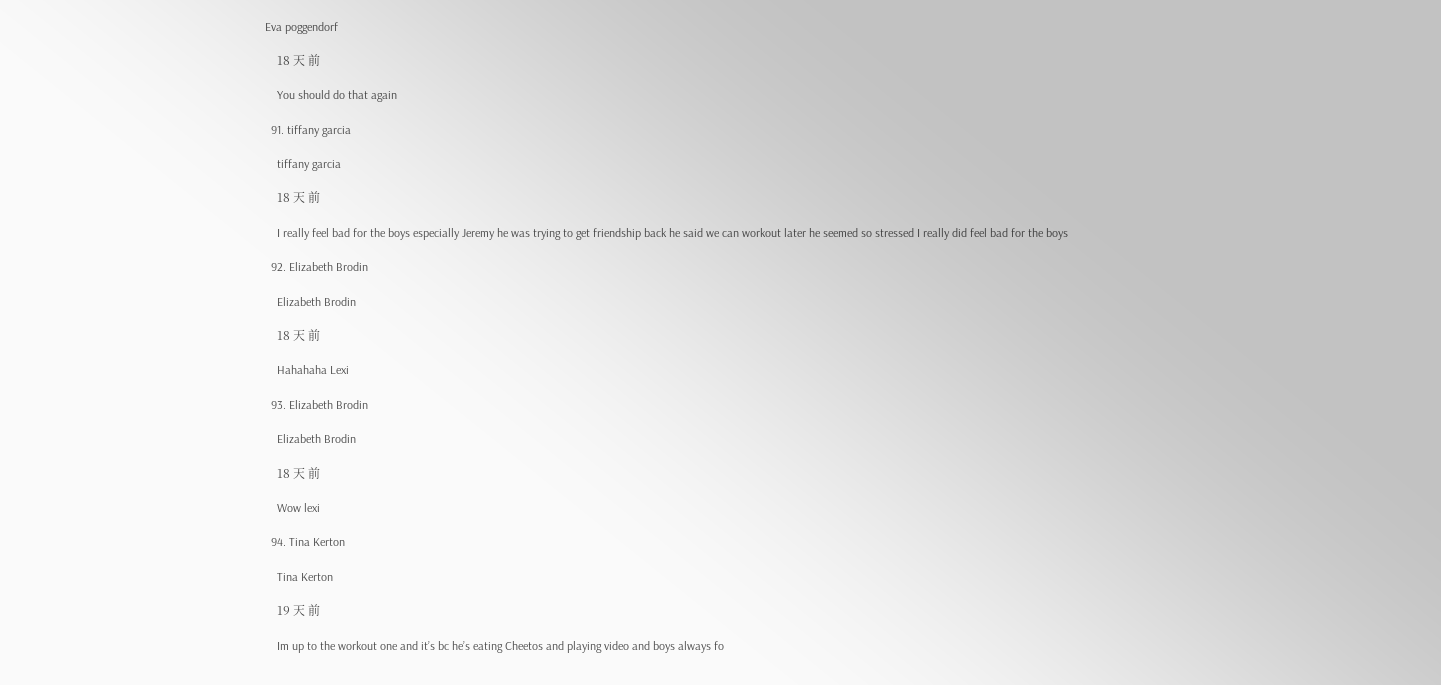Eva poggendorf

    18 天 前

    You should do that again

  91. tiffany garcia

    tiffany garcia

    18 天 前

    I really feel bad for the boys especially Jeremy he was trying to get friendship back he said we can workout later he seemed so stressed I really did feel bad for the boys

  92. Elizabeth Brodin

    Elizabeth Brodin

    18 天 前

    Hahahaha Lexi

  93. Elizabeth Brodin

    Elizabeth Brodin

    18 天 前

    Wow lexi

  94. Tina Kerton

    Tina Kerton

    19 天 前

    Im up to the workout one and it’s bc he’s eating Cheetos and playing video and boys always fo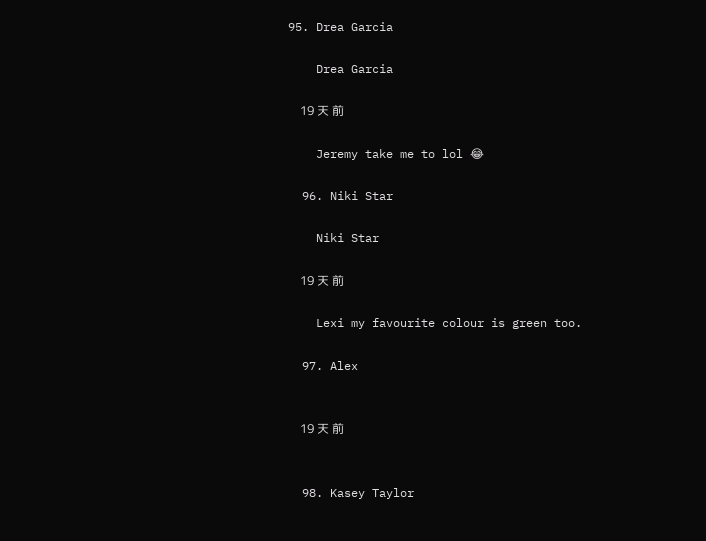95. Drea Garcia

    Drea Garcia

    19 天 前

    Jeremy take me to lol 😂

  96. Niki Star

    Niki Star

    19 天 前

    Lexi my favourite colour is green too.

  97. Alex


    19 天 前


  98. Kasey Taylor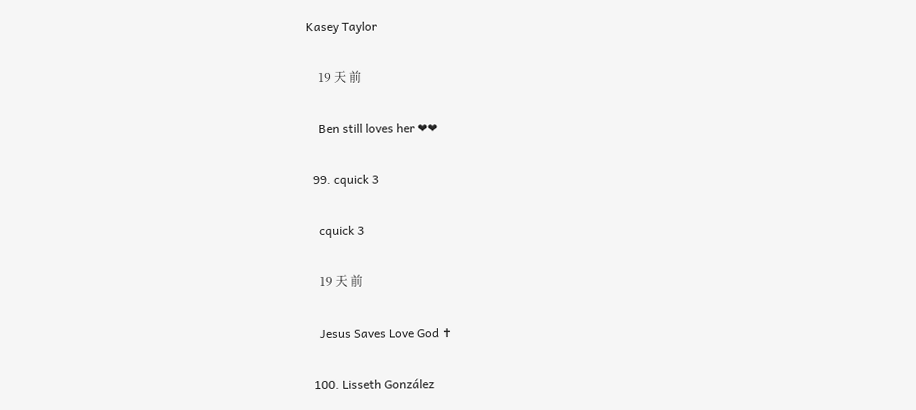Kasey Taylor

    19 天 前

    Ben still loves her ❤❤

  99. cquick 3

    cquick 3

    19 天 前

    Jesus Saves Love God ✝

  100. Lisseth González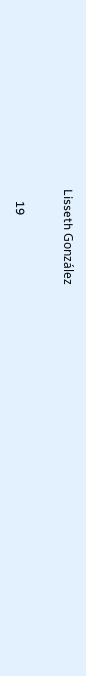Lisseth González

    19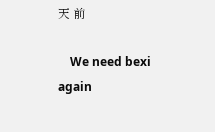天 前

    We need bexi again